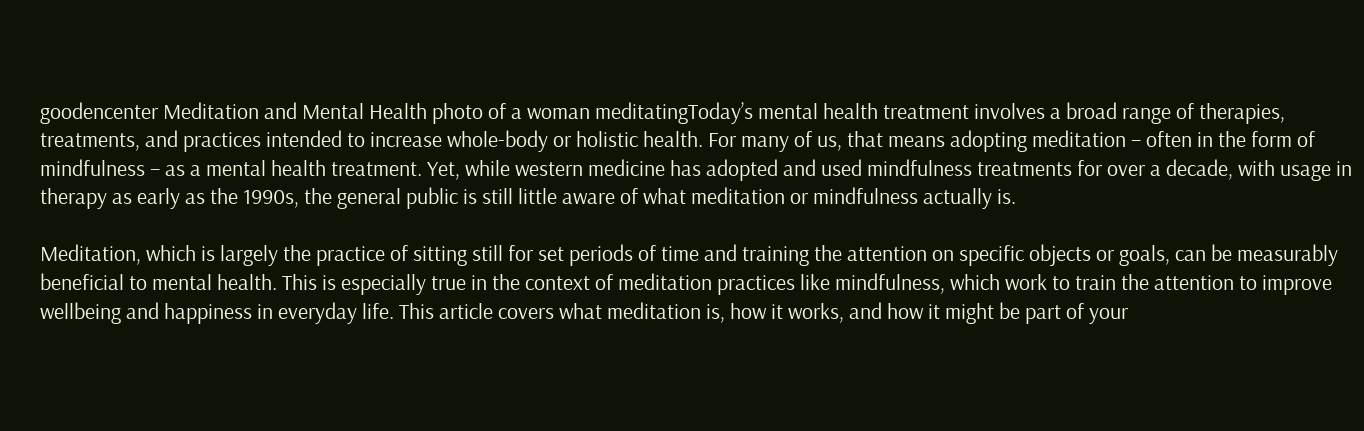goodencenter Meditation and Mental Health photo of a woman meditatingToday’s mental health treatment involves a broad range of therapies, treatments, and practices intended to increase whole-body or holistic health. For many of us, that means adopting meditation – often in the form of mindfulness – as a mental health treatment. Yet, while western medicine has adopted and used mindfulness treatments for over a decade, with usage in therapy as early as the 1990s, the general public is still little aware of what meditation or mindfulness actually is.

Meditation, which is largely the practice of sitting still for set periods of time and training the attention on specific objects or goals, can be measurably beneficial to mental health. This is especially true in the context of meditation practices like mindfulness, which work to train the attention to improve wellbeing and happiness in everyday life. This article covers what meditation is, how it works, and how it might be part of your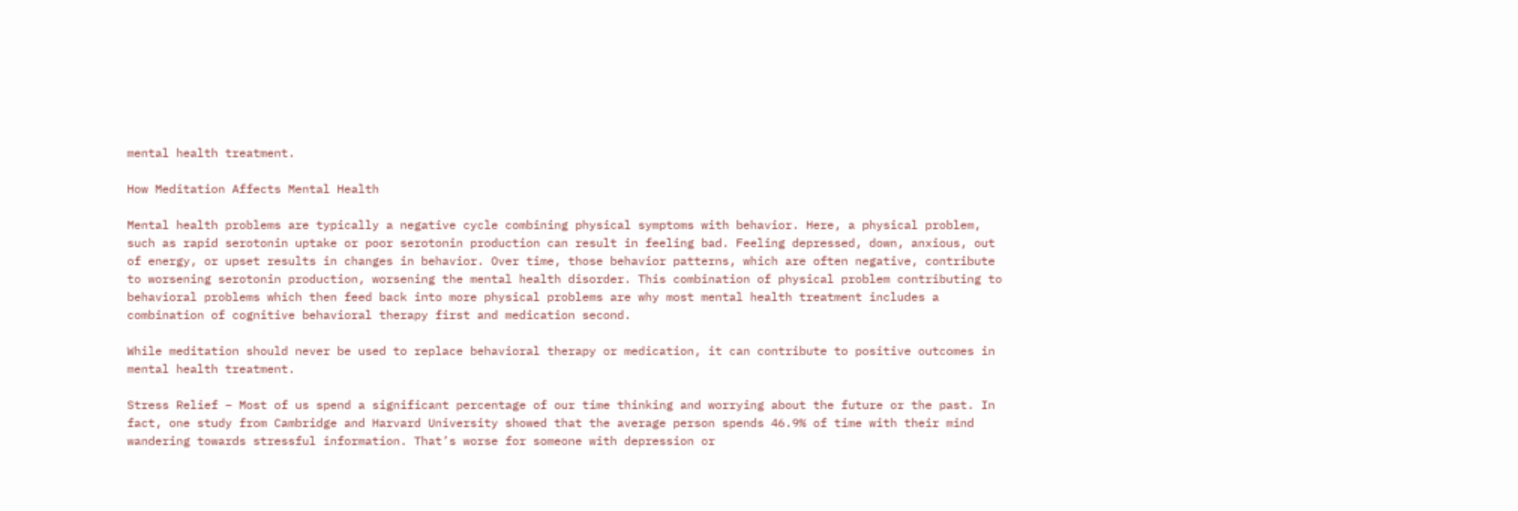mental health treatment.

How Meditation Affects Mental Health

Mental health problems are typically a negative cycle combining physical symptoms with behavior. Here, a physical problem, such as rapid serotonin uptake or poor serotonin production can result in feeling bad. Feeling depressed, down, anxious, out of energy, or upset results in changes in behavior. Over time, those behavior patterns, which are often negative, contribute to worsening serotonin production, worsening the mental health disorder. This combination of physical problem contributing to behavioral problems which then feed back into more physical problems are why most mental health treatment includes a combination of cognitive behavioral therapy first and medication second.

While meditation should never be used to replace behavioral therapy or medication, it can contribute to positive outcomes in mental health treatment.

Stress Relief – Most of us spend a significant percentage of our time thinking and worrying about the future or the past. In fact, one study from Cambridge and Harvard University showed that the average person spends 46.9% of time with their mind wandering towards stressful information. That’s worse for someone with depression or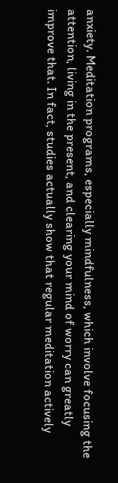anxiety. Meditation programs, especially mindfulness, which involve focusing the attention, living in the present, and clearing your mind of worry can greatly improve that. In fact, studies actually show that regular meditation actively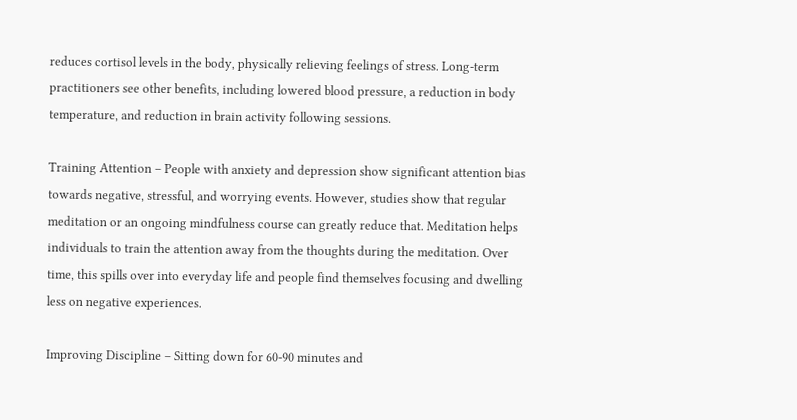reduces cortisol levels in the body, physically relieving feelings of stress. Long-term practitioners see other benefits, including lowered blood pressure, a reduction in body temperature, and reduction in brain activity following sessions.

Training Attention – People with anxiety and depression show significant attention bias towards negative, stressful, and worrying events. However, studies show that regular meditation or an ongoing mindfulness course can greatly reduce that. Meditation helps individuals to train the attention away from the thoughts during the meditation. Over time, this spills over into everyday life and people find themselves focusing and dwelling less on negative experiences.

Improving Discipline – Sitting down for 60-90 minutes and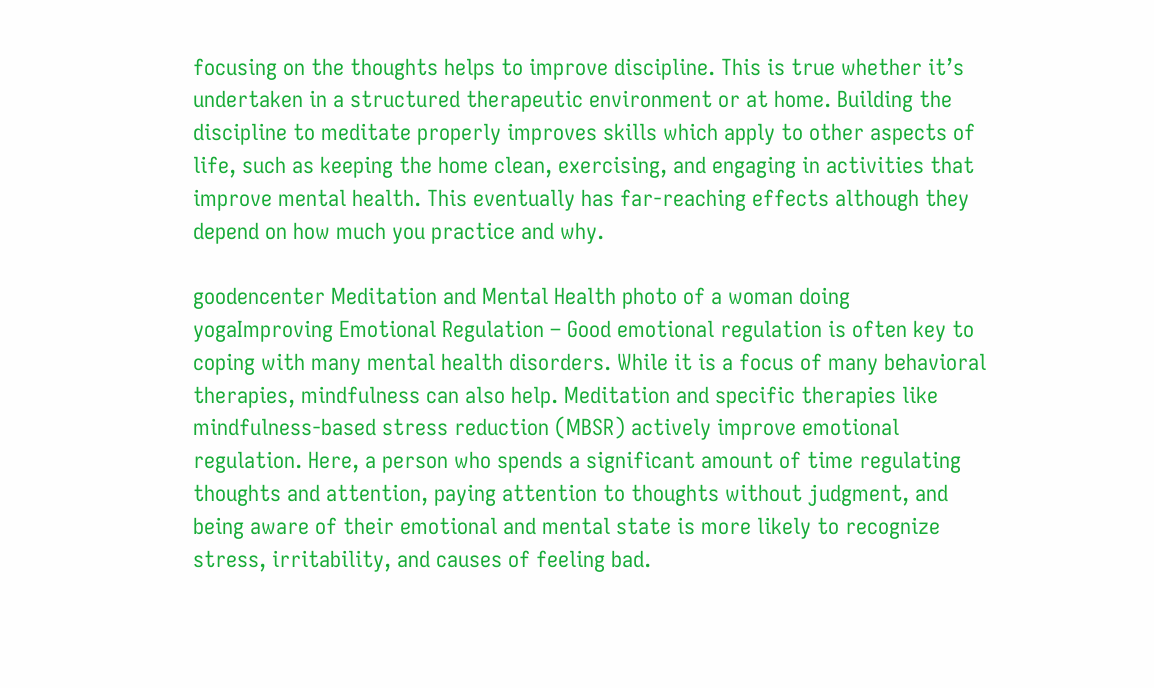focusing on the thoughts helps to improve discipline. This is true whether it’s undertaken in a structured therapeutic environment or at home. Building the discipline to meditate properly improves skills which apply to other aspects of life, such as keeping the home clean, exercising, and engaging in activities that improve mental health. This eventually has far-reaching effects although they depend on how much you practice and why.

goodencenter Meditation and Mental Health photo of a woman doing yogaImproving Emotional Regulation – Good emotional regulation is often key to coping with many mental health disorders. While it is a focus of many behavioral therapies, mindfulness can also help. Meditation and specific therapies like mindfulness-based stress reduction (MBSR) actively improve emotional regulation. Here, a person who spends a significant amount of time regulating thoughts and attention, paying attention to thoughts without judgment, and being aware of their emotional and mental state is more likely to recognize stress, irritability, and causes of feeling bad.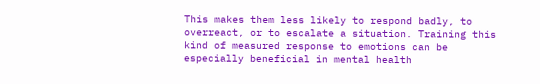This makes them less likely to respond badly, to overreact, or to escalate a situation. Training this kind of measured response to emotions can be especially beneficial in mental health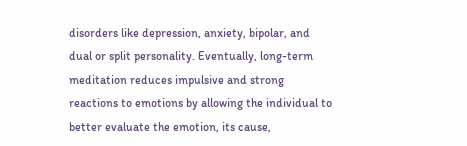disorders like depression, anxiety, bipolar, and dual or split personality. Eventually, long-term meditation reduces impulsive and strong reactions to emotions by allowing the individual to better evaluate the emotion, its cause,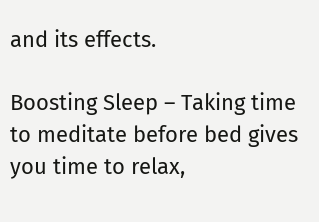and its effects.

Boosting Sleep – Taking time to meditate before bed gives you time to relax,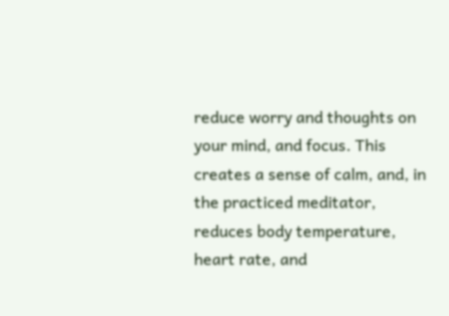reduce worry and thoughts on your mind, and focus. This creates a sense of calm, and, in the practiced meditator, reduces body temperature, heart rate, and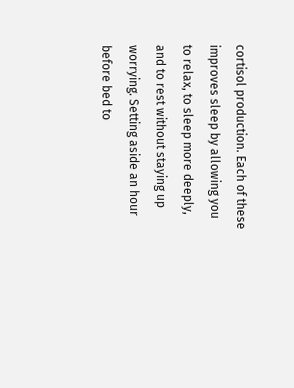cortisol production. Each of these improves sleep by allowing you to relax, to sleep more deeply, and to rest without staying up worrying. Setting aside an hour before bed to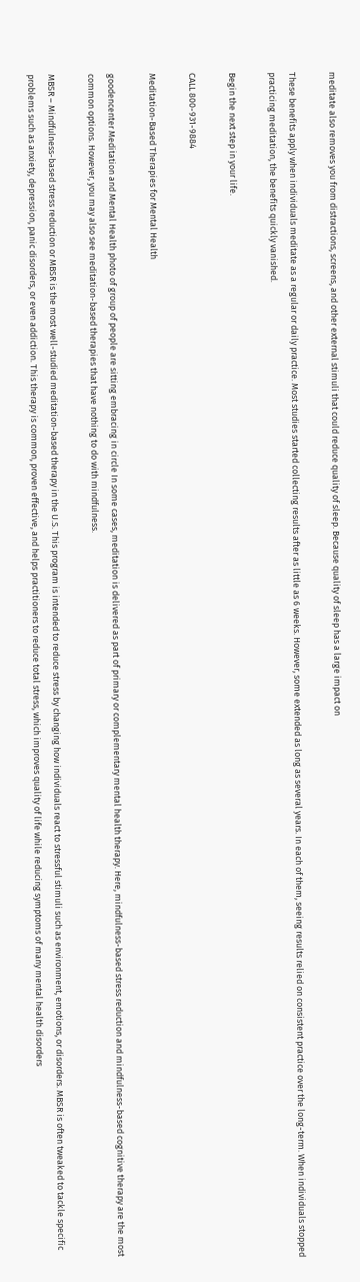meditate also removes you from distractions, screens, and other external stimuli that could reduce quality of sleep. Because quality of sleep has a large impact on

These benefits apply when individuals meditate as a regular or daily practice. Most studies started collecting results after as little as 6 weeks. However, some extended as long as several years. In each of them, seeing results relied on consistent practice over the long-term. When individuals stopped practicing meditation, the benefits quickly vanished.

Begin the next step in your life.

CALL 800-931-9884

Meditation-Based Therapies for Mental Health

goodencenter Meditation and Mental Health photo of group of people are sitting embracing in circle In some cases, meditation is delivered as part of primary or complementary mental health therapy. Here, mindfulness-based stress reduction and mindfulness-based cognitive therapy are the most common options. However, you may also see meditation-based therapies that have nothing to do with mindfulness.

MBSR – Mindfulness-based stress reduction or MBSR is the most well-studied meditation-based therapy in the U.S. This program is intended to reduce stress by changing how individuals react to stressful stimuli such as environment, emotions, or disorders. MBSR is often tweaked to tackle specific problems such as anxiety, depression, panic disorders, or even addiction. This therapy is common, proven effective, and helps practitioners to reduce total stress, which improves quality of life while reducing symptoms of many mental health disorders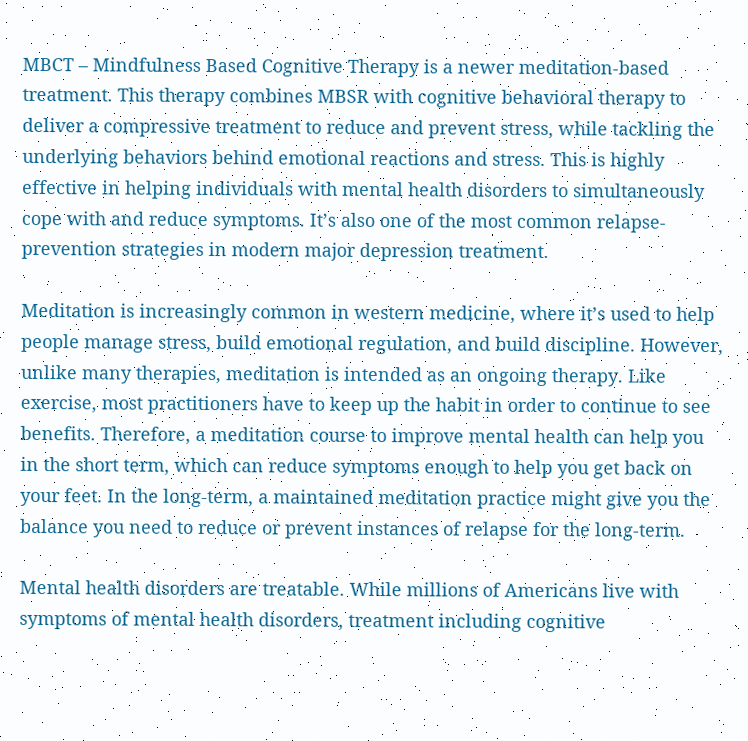MBCT – Mindfulness Based Cognitive Therapy is a newer meditation-based treatment. This therapy combines MBSR with cognitive behavioral therapy to deliver a compressive treatment to reduce and prevent stress, while tackling the underlying behaviors behind emotional reactions and stress. This is highly effective in helping individuals with mental health disorders to simultaneously cope with and reduce symptoms. It’s also one of the most common relapse-prevention strategies in modern major depression treatment.

Meditation is increasingly common in western medicine, where it’s used to help people manage stress, build emotional regulation, and build discipline. However, unlike many therapies, meditation is intended as an ongoing therapy. Like exercise, most practitioners have to keep up the habit in order to continue to see benefits. Therefore, a meditation course to improve mental health can help you in the short term, which can reduce symptoms enough to help you get back on your feet. In the long-term, a maintained meditation practice might give you the balance you need to reduce or prevent instances of relapse for the long-term.

Mental health disorders are treatable. While millions of Americans live with symptoms of mental health disorders, treatment including cognitive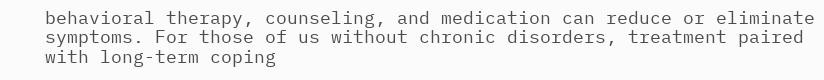behavioral therapy, counseling, and medication can reduce or eliminate symptoms. For those of us without chronic disorders, treatment paired with long-term coping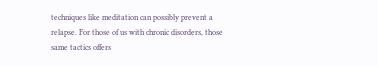techniques like meditation can possibly prevent a relapse. For those of us with chronic disorders, those same tactics offers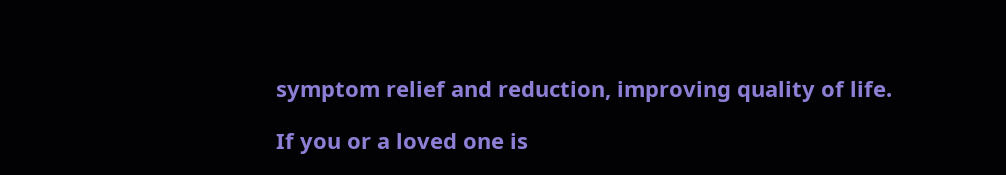symptom relief and reduction, improving quality of life.

If you or a loved one is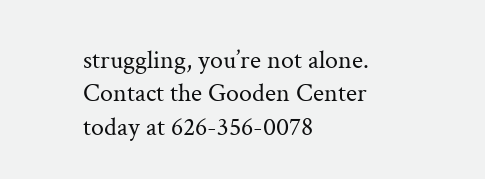struggling, you’re not alone. Contact the Gooden Center today at 626-356-0078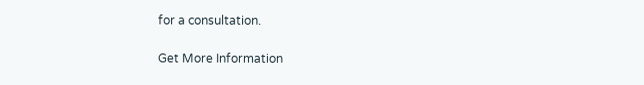for a consultation.

Get More Information